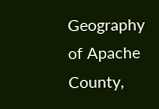Geography of Apache County,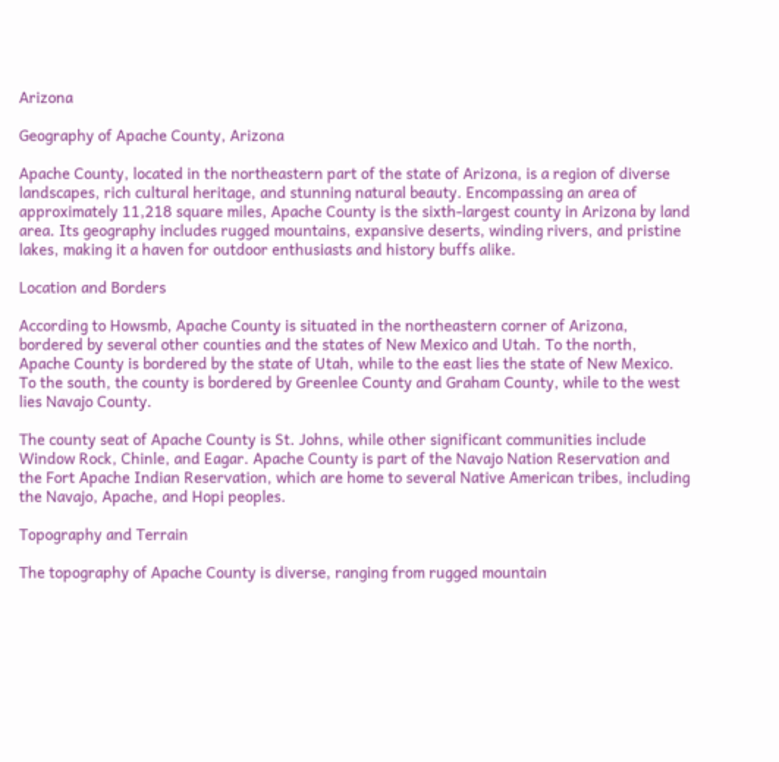Arizona

Geography of Apache County, Arizona

Apache County, located in the northeastern part of the state of Arizona, is a region of diverse landscapes, rich cultural heritage, and stunning natural beauty. Encompassing an area of approximately 11,218 square miles, Apache County is the sixth-largest county in Arizona by land area. Its geography includes rugged mountains, expansive deserts, winding rivers, and pristine lakes, making it a haven for outdoor enthusiasts and history buffs alike.

Location and Borders

According to Howsmb, Apache County is situated in the northeastern corner of Arizona, bordered by several other counties and the states of New Mexico and Utah. To the north, Apache County is bordered by the state of Utah, while to the east lies the state of New Mexico. To the south, the county is bordered by Greenlee County and Graham County, while to the west lies Navajo County.

The county seat of Apache County is St. Johns, while other significant communities include Window Rock, Chinle, and Eagar. Apache County is part of the Navajo Nation Reservation and the Fort Apache Indian Reservation, which are home to several Native American tribes, including the Navajo, Apache, and Hopi peoples.

Topography and Terrain

The topography of Apache County is diverse, ranging from rugged mountain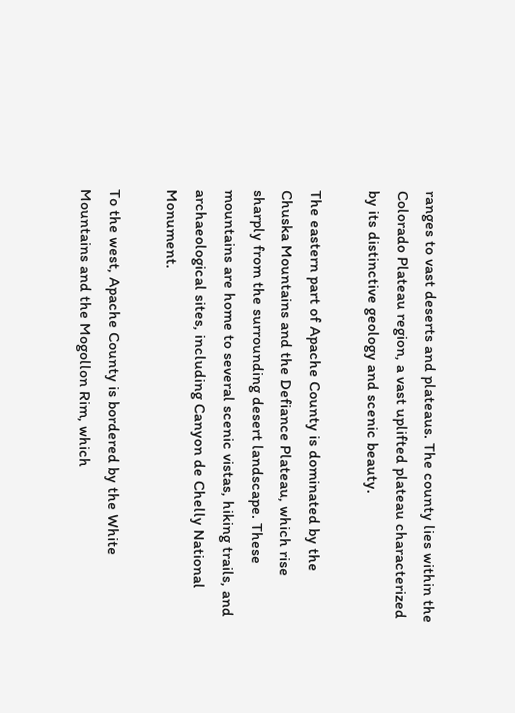ranges to vast deserts and plateaus. The county lies within the Colorado Plateau region, a vast uplifted plateau characterized by its distinctive geology and scenic beauty.

The eastern part of Apache County is dominated by the Chuska Mountains and the Defiance Plateau, which rise sharply from the surrounding desert landscape. These mountains are home to several scenic vistas, hiking trails, and archaeological sites, including Canyon de Chelly National Monument.

To the west, Apache County is bordered by the White Mountains and the Mogollon Rim, which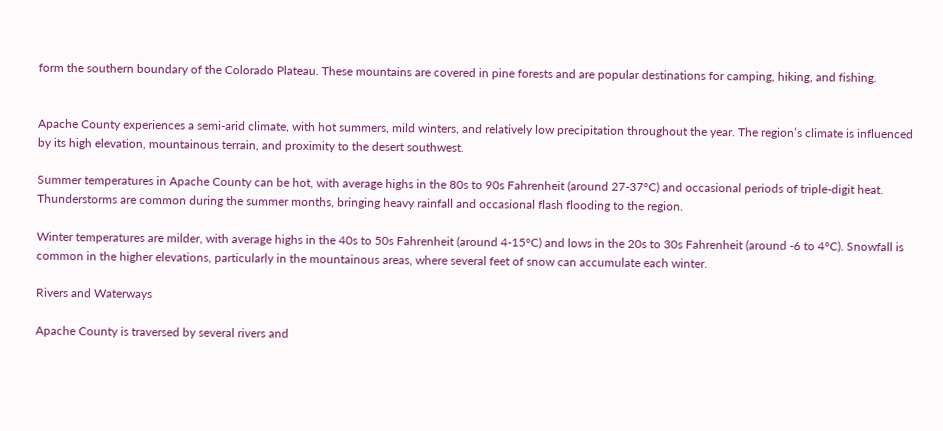form the southern boundary of the Colorado Plateau. These mountains are covered in pine forests and are popular destinations for camping, hiking, and fishing.


Apache County experiences a semi-arid climate, with hot summers, mild winters, and relatively low precipitation throughout the year. The region’s climate is influenced by its high elevation, mountainous terrain, and proximity to the desert southwest.

Summer temperatures in Apache County can be hot, with average highs in the 80s to 90s Fahrenheit (around 27-37°C) and occasional periods of triple-digit heat. Thunderstorms are common during the summer months, bringing heavy rainfall and occasional flash flooding to the region.

Winter temperatures are milder, with average highs in the 40s to 50s Fahrenheit (around 4-15°C) and lows in the 20s to 30s Fahrenheit (around -6 to 4°C). Snowfall is common in the higher elevations, particularly in the mountainous areas, where several feet of snow can accumulate each winter.

Rivers and Waterways

Apache County is traversed by several rivers and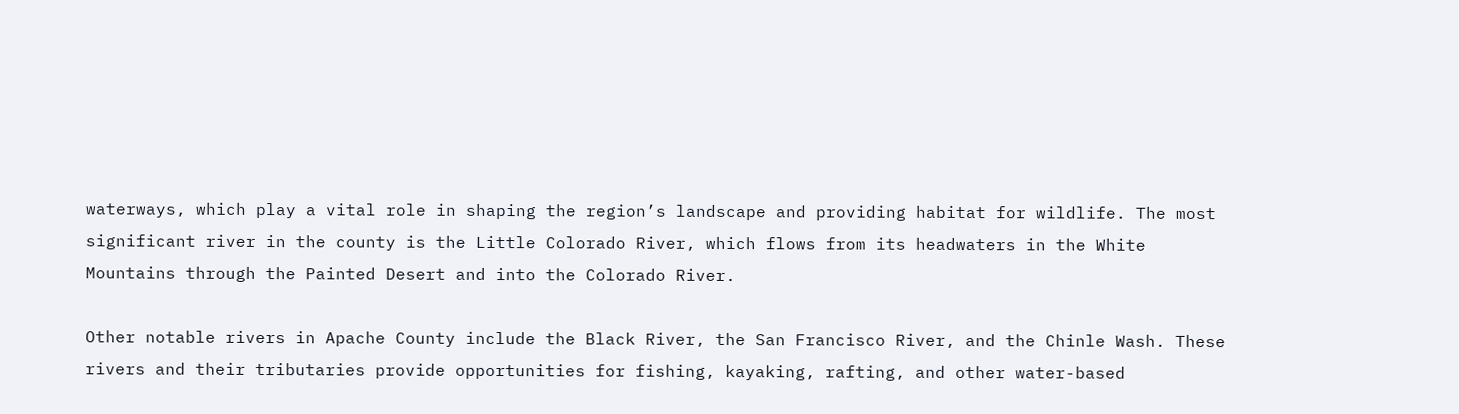waterways, which play a vital role in shaping the region’s landscape and providing habitat for wildlife. The most significant river in the county is the Little Colorado River, which flows from its headwaters in the White Mountains through the Painted Desert and into the Colorado River.

Other notable rivers in Apache County include the Black River, the San Francisco River, and the Chinle Wash. These rivers and their tributaries provide opportunities for fishing, kayaking, rafting, and other water-based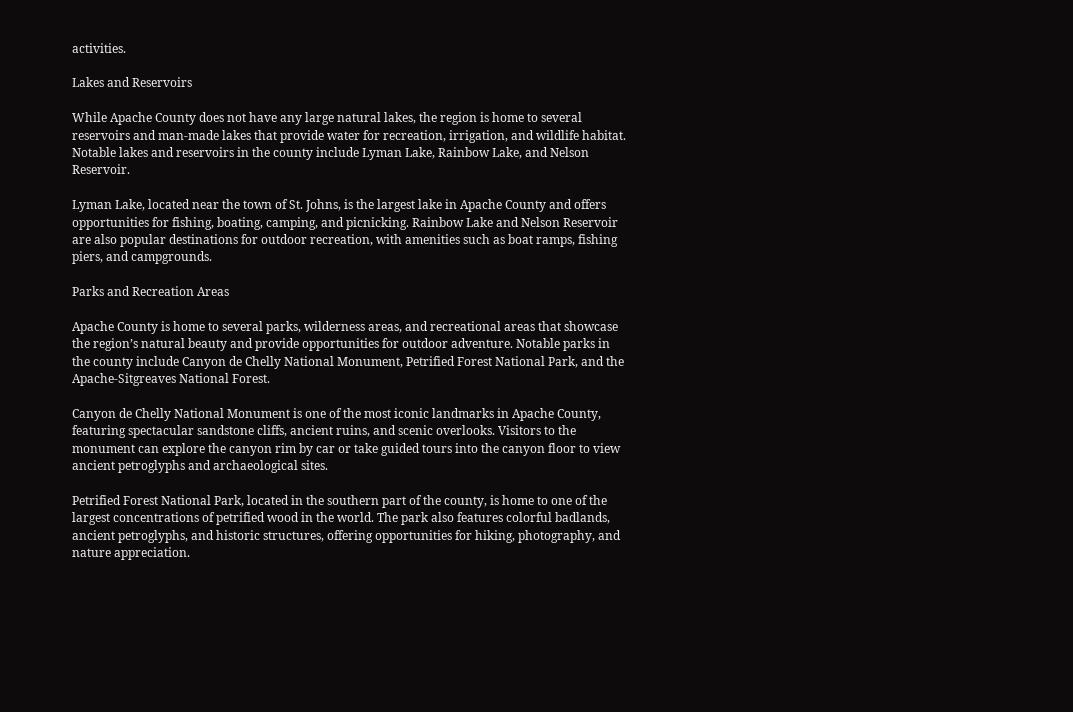activities.

Lakes and Reservoirs

While Apache County does not have any large natural lakes, the region is home to several reservoirs and man-made lakes that provide water for recreation, irrigation, and wildlife habitat. Notable lakes and reservoirs in the county include Lyman Lake, Rainbow Lake, and Nelson Reservoir.

Lyman Lake, located near the town of St. Johns, is the largest lake in Apache County and offers opportunities for fishing, boating, camping, and picnicking. Rainbow Lake and Nelson Reservoir are also popular destinations for outdoor recreation, with amenities such as boat ramps, fishing piers, and campgrounds.

Parks and Recreation Areas

Apache County is home to several parks, wilderness areas, and recreational areas that showcase the region’s natural beauty and provide opportunities for outdoor adventure. Notable parks in the county include Canyon de Chelly National Monument, Petrified Forest National Park, and the Apache-Sitgreaves National Forest.

Canyon de Chelly National Monument is one of the most iconic landmarks in Apache County, featuring spectacular sandstone cliffs, ancient ruins, and scenic overlooks. Visitors to the monument can explore the canyon rim by car or take guided tours into the canyon floor to view ancient petroglyphs and archaeological sites.

Petrified Forest National Park, located in the southern part of the county, is home to one of the largest concentrations of petrified wood in the world. The park also features colorful badlands, ancient petroglyphs, and historic structures, offering opportunities for hiking, photography, and nature appreciation.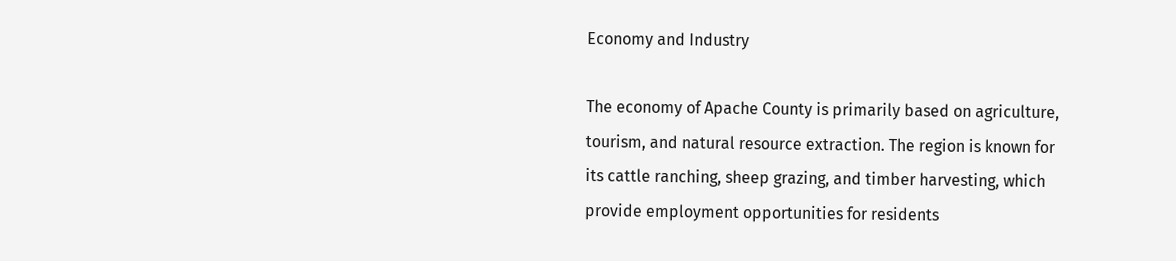Economy and Industry

The economy of Apache County is primarily based on agriculture, tourism, and natural resource extraction. The region is known for its cattle ranching, sheep grazing, and timber harvesting, which provide employment opportunities for residents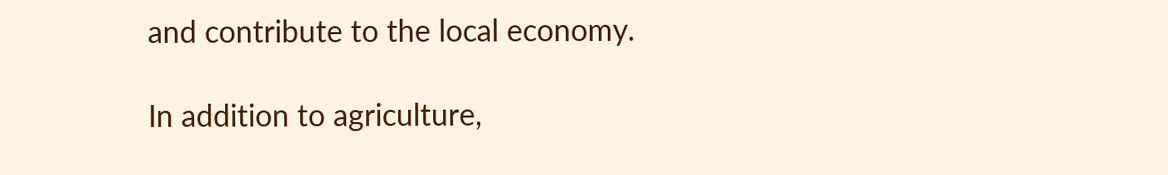and contribute to the local economy.

In addition to agriculture,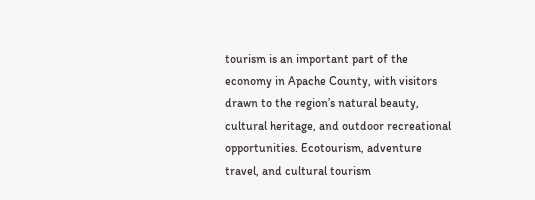tourism is an important part of the economy in Apache County, with visitors drawn to the region’s natural beauty, cultural heritage, and outdoor recreational opportunities. Ecotourism, adventure travel, and cultural tourism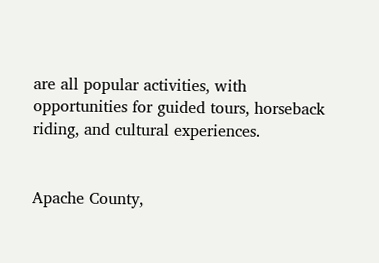are all popular activities, with opportunities for guided tours, horseback riding, and cultural experiences.


Apache County,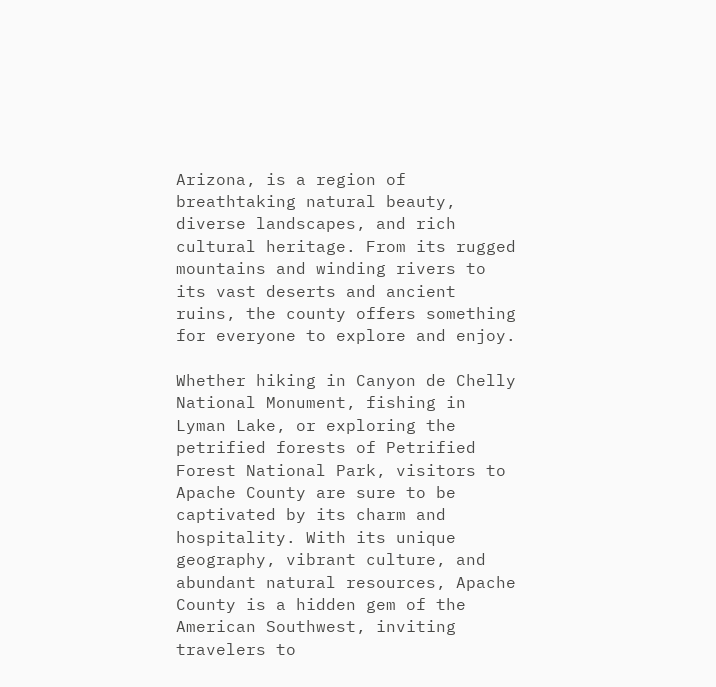Arizona, is a region of breathtaking natural beauty, diverse landscapes, and rich cultural heritage. From its rugged mountains and winding rivers to its vast deserts and ancient ruins, the county offers something for everyone to explore and enjoy.

Whether hiking in Canyon de Chelly National Monument, fishing in Lyman Lake, or exploring the petrified forests of Petrified Forest National Park, visitors to Apache County are sure to be captivated by its charm and hospitality. With its unique geography, vibrant culture, and abundant natural resources, Apache County is a hidden gem of the American Southwest, inviting travelers to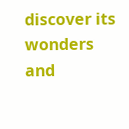discover its wonders and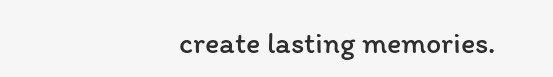create lasting memories.